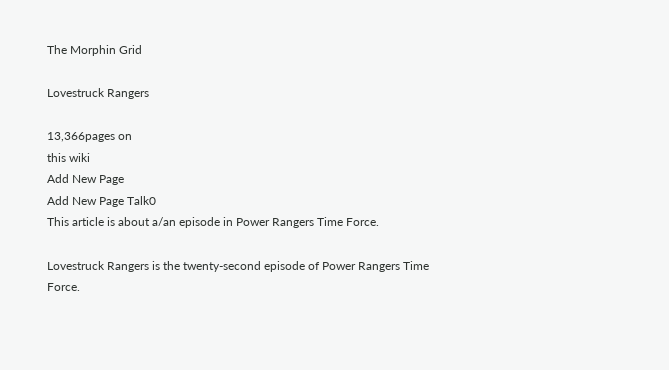The Morphin Grid

Lovestruck Rangers

13,366pages on
this wiki
Add New Page
Add New Page Talk0
This article is about a/an episode in Power Rangers Time Force.

Lovestruck Rangers is the twenty-second episode of Power Rangers Time Force.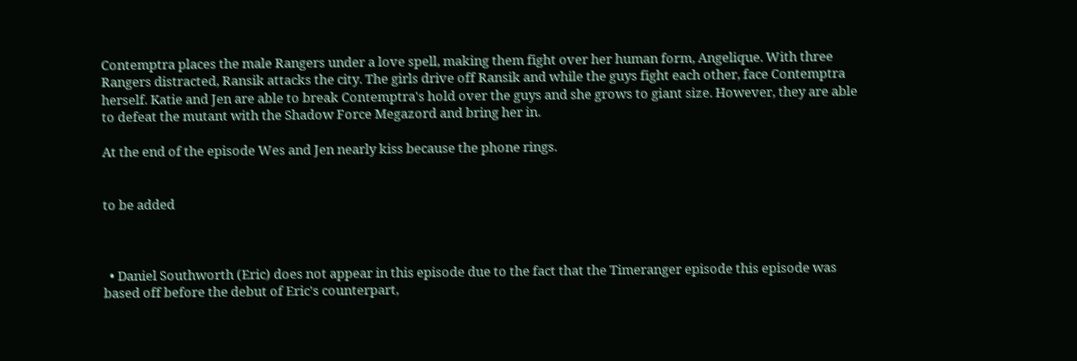Contemptra places the male Rangers under a love spell, making them fight over her human form, Angelique. With three Rangers distracted, Ransik attacks the city. The girls drive off Ransik and while the guys fight each other, face Contemptra herself. Katie and Jen are able to break Contemptra's hold over the guys and she grows to giant size. However, they are able to defeat the mutant with the Shadow Force Megazord and bring her in.

At the end of the episode Wes and Jen nearly kiss because the phone rings.


to be added



  • Daniel Southworth (Eric) does not appear in this episode due to the fact that the Timeranger episode this episode was based off before the debut of Eric's counterpart,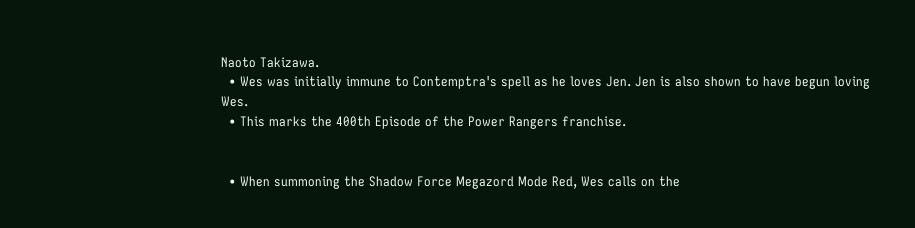Naoto Takizawa.
  • Wes was initially immune to Contemptra's spell as he loves Jen. Jen is also shown to have begun loving Wes.
  • This marks the 400th Episode of the Power Rangers franchise.


  • When summoning the Shadow Force Megazord Mode Red, Wes calls on the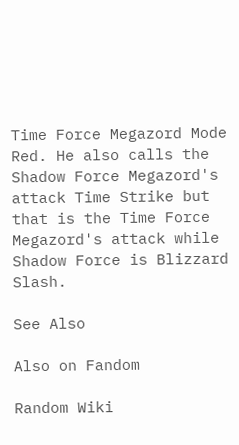Time Force Megazord Mode Red. He also calls the Shadow Force Megazord's attack Time Strike but that is the Time Force Megazord's attack while Shadow Force is Blizzard Slash.

See Also

Also on Fandom

Random Wiki